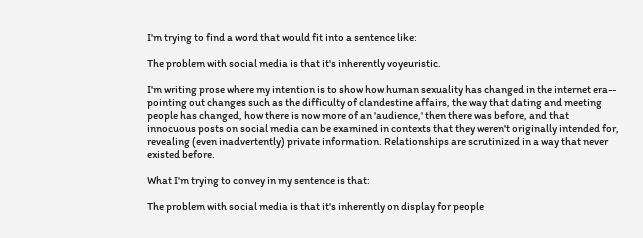I'm trying to find a word that would fit into a sentence like:

The problem with social media is that it's inherently voyeuristic.

I'm writing prose where my intention is to show how human sexuality has changed in the internet era-- pointing out changes such as the difficulty of clandestine affairs, the way that dating and meeting people has changed, how there is now more of an 'audience,' then there was before, and that innocuous posts on social media can be examined in contexts that they weren't originally intended for, revealing (even inadvertently) private information. Relationships are scrutinized in a way that never existed before.

What I'm trying to convey in my sentence is that:

The problem with social media is that it's inherently on display for people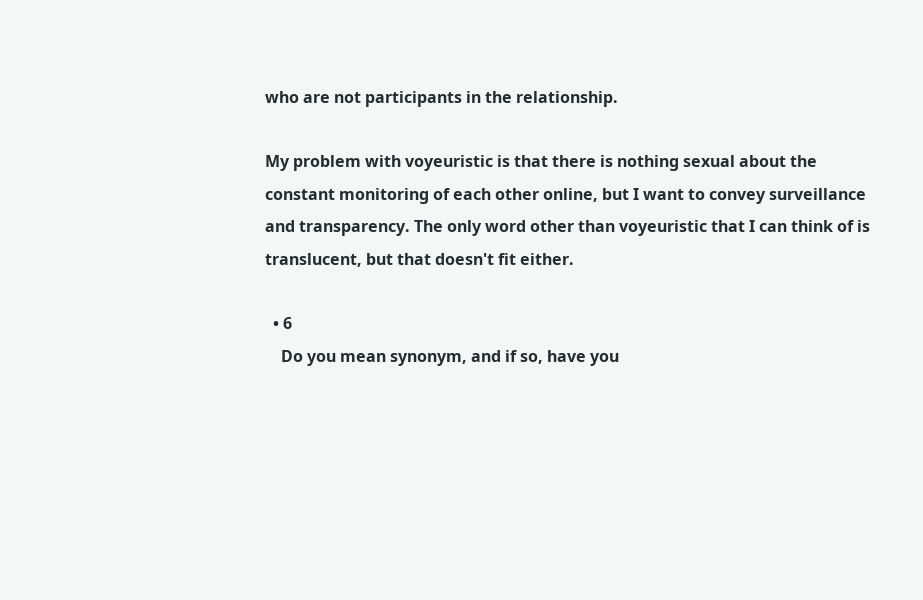who are not participants in the relationship.

My problem with voyeuristic is that there is nothing sexual about the constant monitoring of each other online, but I want to convey surveillance and transparency. The only word other than voyeuristic that I can think of is translucent, but that doesn't fit either.

  • 6
    Do you mean synonym, and if so, have you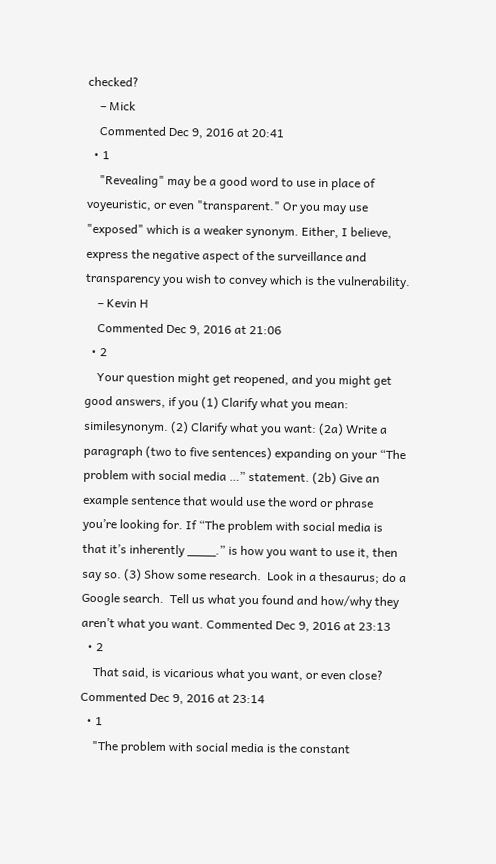checked?
    – Mick
    Commented Dec 9, 2016 at 20:41
  • 1
    "Revealing" may be a good word to use in place of voyeuristic, or even "transparent." Or you may use "exposed" which is a weaker synonym. Either, I believe, express the negative aspect of the surveillance and transparency you wish to convey which is the vulnerability.
    – Kevin H
    Commented Dec 9, 2016 at 21:06
  • 2
    Your question might get reopened, and you might get good answers, if you (1) Clarify what you mean: similesynonym. (2) Clarify what you want: (2a) Write a paragraph (two to five sentences) expanding on your “The problem with social media …” statement. (2b) Give an example sentence that would use the word or phrase you’re looking for. If “The problem with social media is that it’s inherently ____.” is how you want to use it, then say so. (3) Show some research.  Look in a thesaurus; do a Google search.  Tell us what you found and how/why they aren’t what you want. Commented Dec 9, 2016 at 23:13
  • 2
    That said, is vicarious what you want, or even close? Commented Dec 9, 2016 at 23:14
  • 1
    "The problem with social media is the constant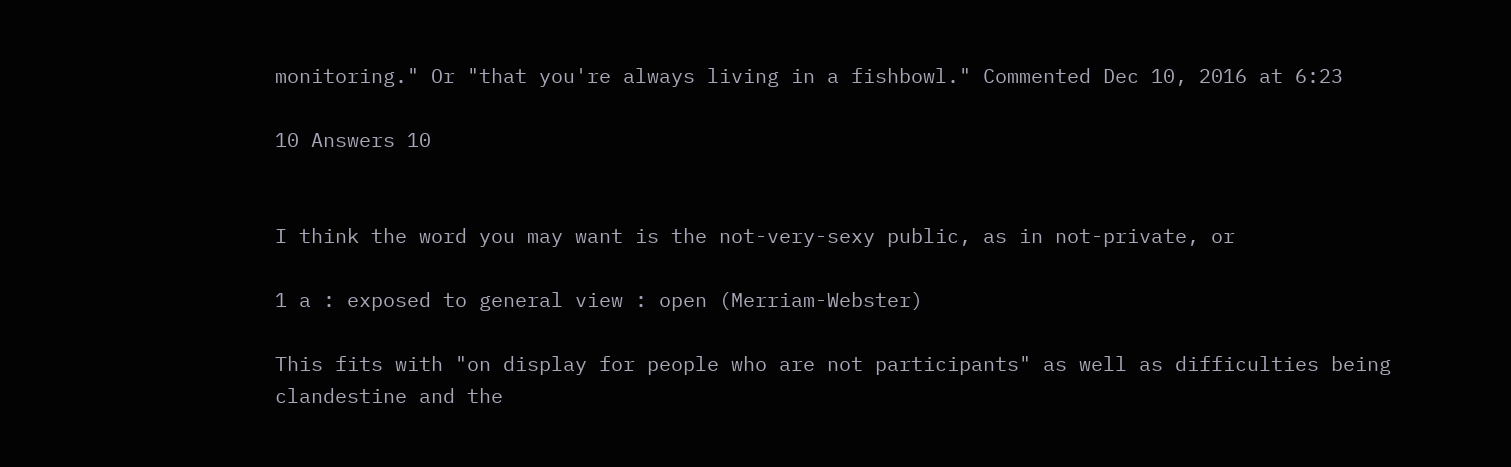monitoring." Or "that you're always living in a fishbowl." Commented Dec 10, 2016 at 6:23

10 Answers 10


I think the word you may want is the not-very-sexy public, as in not-private, or

1 a : exposed to general view : open (Merriam-Webster)

This fits with "on display for people who are not participants" as well as difficulties being clandestine and the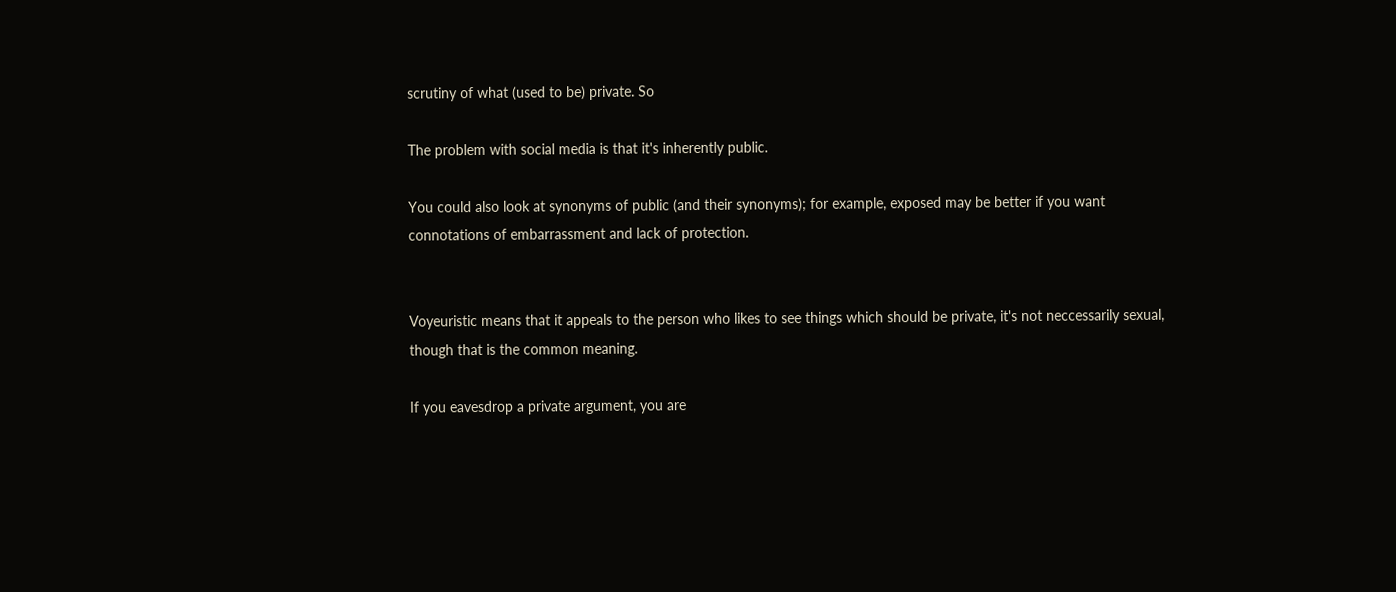scrutiny of what (used to be) private. So

The problem with social media is that it's inherently public.

You could also look at synonyms of public (and their synonyms); for example, exposed may be better if you want connotations of embarrassment and lack of protection.


Voyeuristic means that it appeals to the person who likes to see things which should be private, it's not neccessarily sexual, though that is the common meaning.

If you eavesdrop a private argument, you are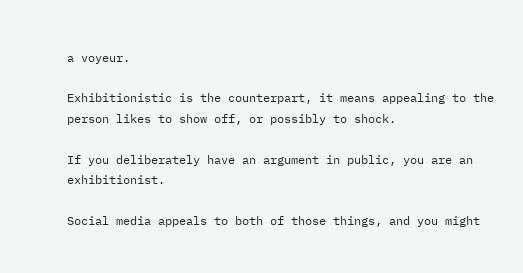a voyeur.

Exhibitionistic is the counterpart, it means appealing to the person likes to show off, or possibly to shock.

If you deliberately have an argument in public, you are an exhibitionist.

Social media appeals to both of those things, and you might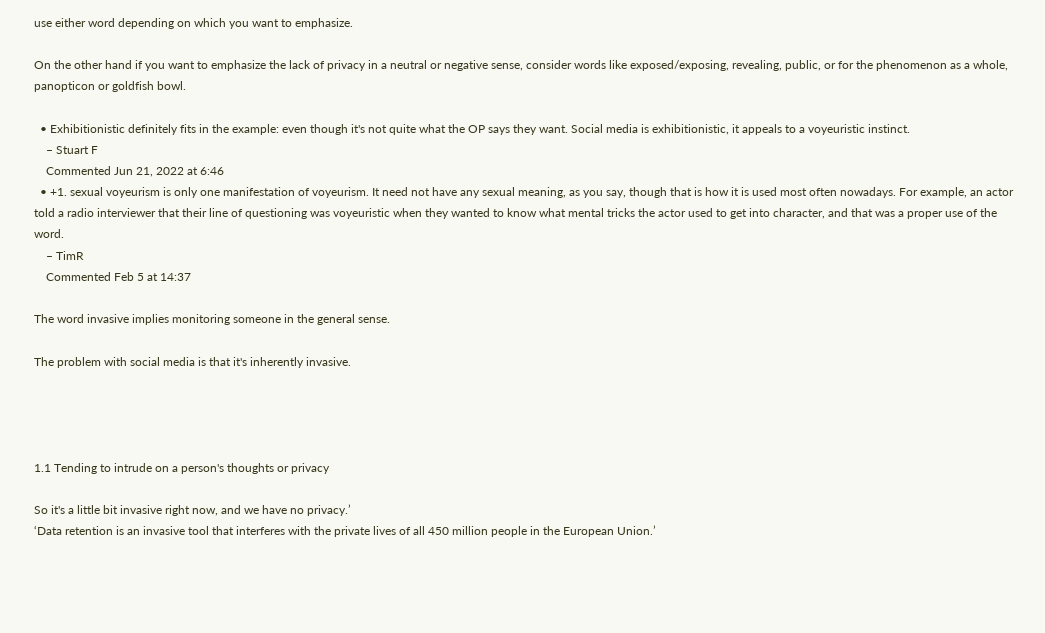use either word depending on which you want to emphasize.

On the other hand if you want to emphasize the lack of privacy in a neutral or negative sense, consider words like exposed/exposing, revealing, public, or for the phenomenon as a whole, panopticon or goldfish bowl.

  • Exhibitionistic definitely fits in the example: even though it's not quite what the OP says they want. Social media is exhibitionistic, it appeals to a voyeuristic instinct.
    – Stuart F
    Commented Jun 21, 2022 at 6:46
  • +1. sexual voyeurism is only one manifestation of voyeurism. It need not have any sexual meaning, as you say, though that is how it is used most often nowadays. For example, an actor told a radio interviewer that their line of questioning was voyeuristic when they wanted to know what mental tricks the actor used to get into character, and that was a proper use of the word.
    – TimR
    Commented Feb 5 at 14:37

The word invasive implies monitoring someone in the general sense.

The problem with social media is that it's inherently invasive.




1.1 Tending to intrude on a person's thoughts or privacy

So it's a little bit invasive right now, and we have no privacy.’
‘Data retention is an invasive tool that interferes with the private lives of all 450 million people in the European Union.’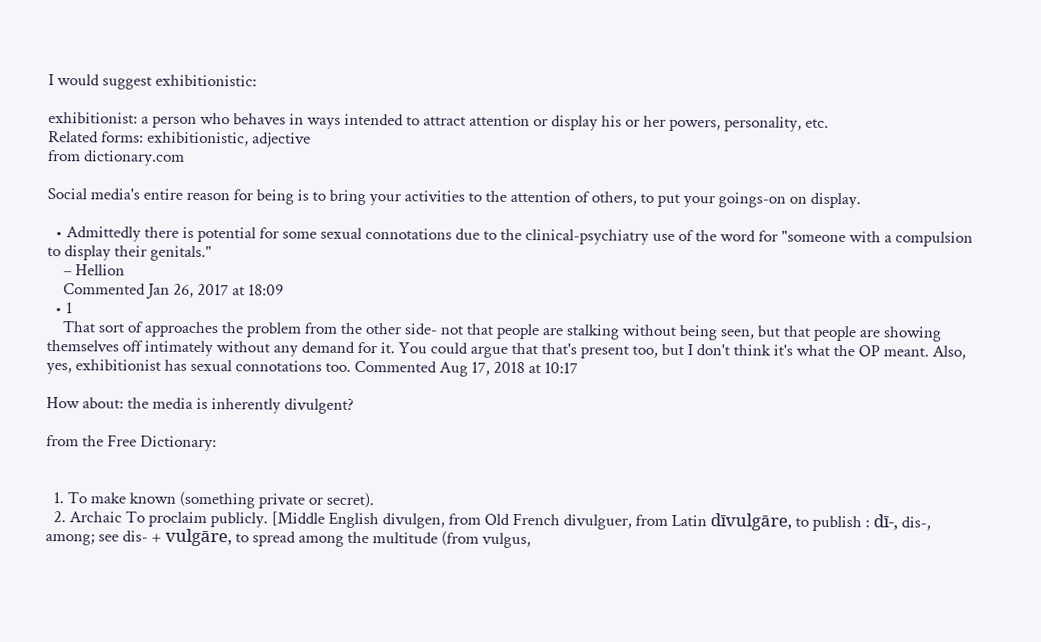I would suggest exhibitionistic:

exhibitionist: a person who behaves in ways intended to attract attention or display his or her powers, personality, etc.
Related forms: exhibitionistic, adjective
from dictionary.com

Social media's entire reason for being is to bring your activities to the attention of others, to put your goings-on on display.

  • Admittedly there is potential for some sexual connotations due to the clinical-psychiatry use of the word for "someone with a compulsion to display their genitals."
    – Hellion
    Commented Jan 26, 2017 at 18:09
  • 1
    That sort of approaches the problem from the other side- not that people are stalking without being seen, but that people are showing themselves off intimately without any demand for it. You could argue that that's present too, but I don't think it's what the OP meant. Also, yes, exhibitionist has sexual connotations too. Commented Aug 17, 2018 at 10:17

How about: the media is inherently divulgent?

from the Free Dictionary:


  1. To make known (something private or secret).
  2. Archaic To proclaim publicly. [Middle English divulgen, from Old French divulguer, from Latin dīvulgāre, to publish : dī-, dis-, among; see dis- + vulgāre, to spread among the multitude (from vulgus,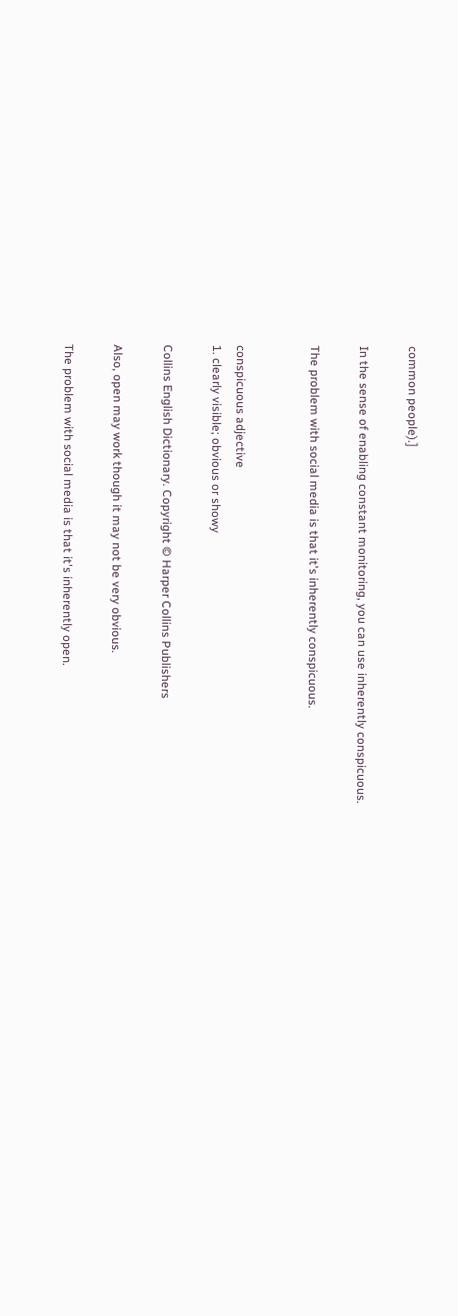common people).]

In the sense of enabling constant monitoring, you can use inherently conspicuous.

The problem with social media is that it's inherently conspicuous.


conspicuous adjective
1. clearly visible; obvious or showy

Collins English Dictionary. Copyright © Harper Collins Publishers

Also, open may work though it may not be very obvious.

The problem with social media is that it's inherently open.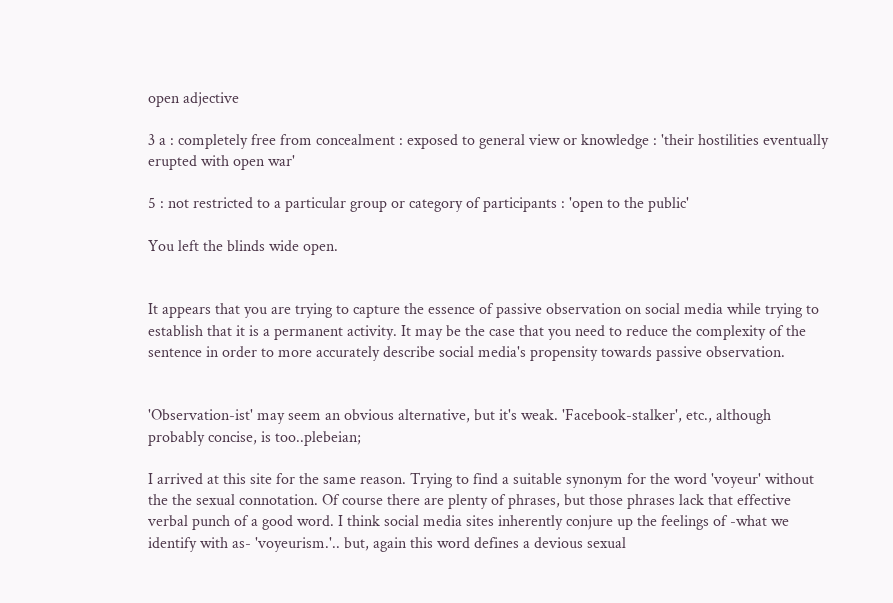open adjective

3 a : completely free from concealment : exposed to general view or knowledge : 'their hostilities eventually erupted with open war'

5 : not restricted to a particular group or category of participants : 'open to the public'

You left the blinds wide open.


It appears that you are trying to capture the essence of passive observation on social media while trying to establish that it is a permanent activity. It may be the case that you need to reduce the complexity of the sentence in order to more accurately describe social media's propensity towards passive observation.


'Observation-ist' may seem an obvious alternative, but it's weak. 'Facebook-stalker', etc., although probably concise, is too..plebeian;

I arrived at this site for the same reason. Trying to find a suitable synonym for the word 'voyeur' without the the sexual connotation. Of course there are plenty of phrases, but those phrases lack that effective verbal punch of a good word. I think social media sites inherently conjure up the feelings of -what we identify with as- 'voyeurism.'.. but, again this word defines a devious sexual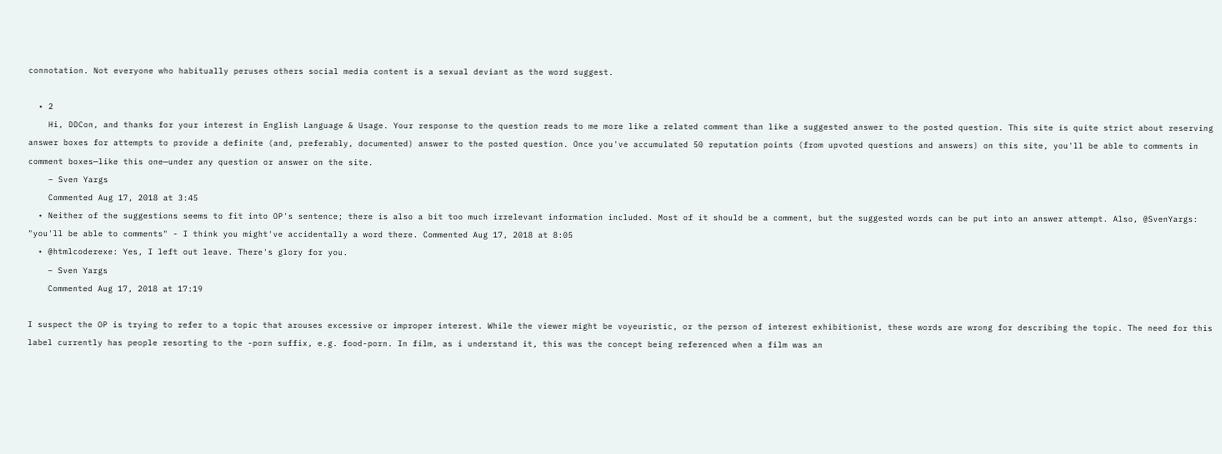connotation. Not everyone who habitually peruses others social media content is a sexual deviant as the word suggest.

  • 2
    Hi, DDCon, and thanks for your interest in English Language & Usage. Your response to the question reads to me more like a related comment than like a suggested answer to the posted question. This site is quite strict about reserving answer boxes for attempts to provide a definite (and, preferably, documented) answer to the posted question. Once you've accumulated 50 reputation points (from upvoted questions and answers) on this site, you'll be able to comments in comment boxes—like this one—under any question or answer on the site.
    – Sven Yargs
    Commented Aug 17, 2018 at 3:45
  • Neither of the suggestions seems to fit into OP's sentence; there is also a bit too much irrelevant information included. Most of it should be a comment, but the suggested words can be put into an answer attempt. Also, @SvenYargs: "you'll be able to comments" - I think you might've accidentally a word there. Commented Aug 17, 2018 at 8:05
  • @htmlcoderexe: Yes, I left out leave. There's glory for you.
    – Sven Yargs
    Commented Aug 17, 2018 at 17:19

I suspect the OP is trying to refer to a topic that arouses excessive or improper interest. While the viewer might be voyeuristic, or the person of interest exhibitionist, these words are wrong for describing the topic. The need for this label currently has people resorting to the -porn suffix, e.g. food-porn. In film, as i understand it, this was the concept being referenced when a film was an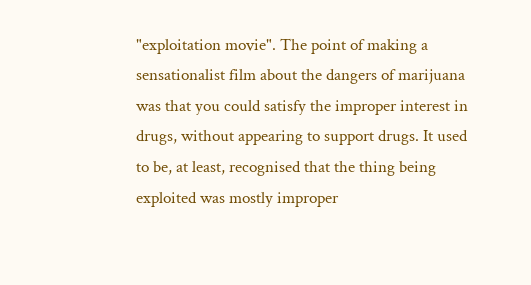"exploitation movie". The point of making a sensationalist film about the dangers of marijuana was that you could satisfy the improper interest in drugs, without appearing to support drugs. It used to be, at least, recognised that the thing being exploited was mostly improper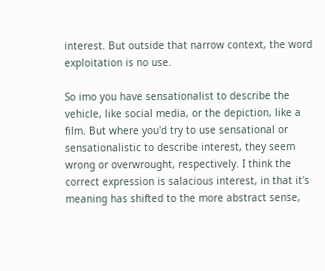interest. But outside that narrow context, the word exploitation is no use.

So imo you have sensationalist to describe the vehicle, like social media, or the depiction, like a film. But where you'd try to use sensational or sensationalistic to describe interest, they seem wrong or overwrought, respectively. I think the correct expression is salacious interest, in that it's meaning has shifted to the more abstract sense,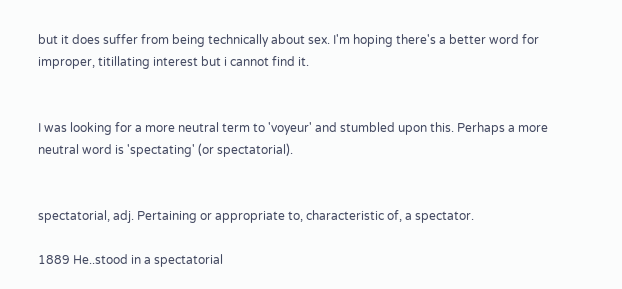but it does suffer from being technically about sex. I'm hoping there's a better word for improper, titillating interest but i cannot find it.


I was looking for a more neutral term to 'voyeur' and stumbled upon this. Perhaps a more neutral word is 'spectating' (or spectatorial).


spectatorial, adj. Pertaining or appropriate to, characteristic of, a spectator.

1889 He..stood in a spectatorial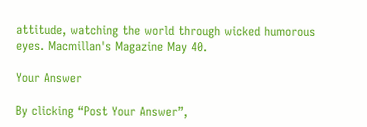attitude, watching the world through wicked humorous eyes. Macmillan's Magazine May 40.

Your Answer

By clicking “Post Your Answer”,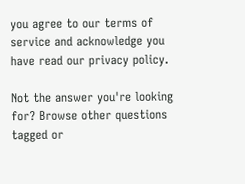you agree to our terms of service and acknowledge you have read our privacy policy.

Not the answer you're looking for? Browse other questions tagged or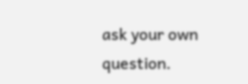ask your own question.